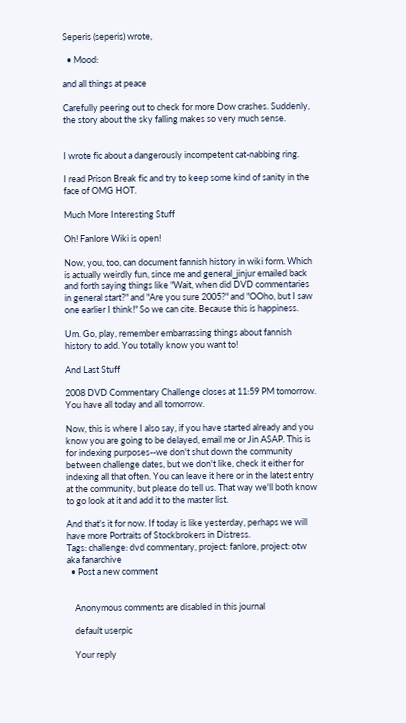Seperis (seperis) wrote,

  • Mood:

and all things at peace

Carefully peering out to check for more Dow crashes. Suddenly, the story about the sky falling makes so very much sense.


I wrote fic about a dangerously incompetent cat-nabbing ring.

I read Prison Break fic and try to keep some kind of sanity in the face of OMG HOT.

Much More Interesting Stuff

Oh! Fanlore Wiki is open!

Now, you, too, can document fannish history in wiki form. Which is actually weirdly fun, since me and general_jinjur emailed back and forth saying things like "Wait, when did DVD commentaries in general start?" and "Are you sure 2005?" and "OOho, but I saw one earlier I think!" So we can cite. Because this is happiness.

Um. Go, play, remember embarrassing things about fannish history to add. You totally know you want to!

And Last Stuff

2008 DVD Commentary Challenge closes at 11:59 PM tomorrow. You have all today and all tomorrow.

Now, this is where I also say, if you have started already and you know you are going to be delayed, email me or Jin ASAP. This is for indexing purposes--we don't shut down the community between challenge dates, but we don't like, check it either for indexing all that often. You can leave it here or in the latest entry at the community, but please do tell us. That way we'll both know to go look at it and add it to the master list.

And that's it for now. If today is like yesterday, perhaps we will have more Portraits of Stockbrokers in Distress.
Tags: challenge: dvd commentary, project: fanlore, project: otw aka fanarchive
  • Post a new comment


    Anonymous comments are disabled in this journal

    default userpic

    Your reply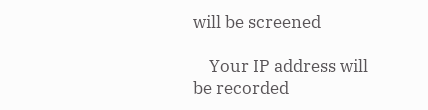will be screened

    Your IP address will be recorded